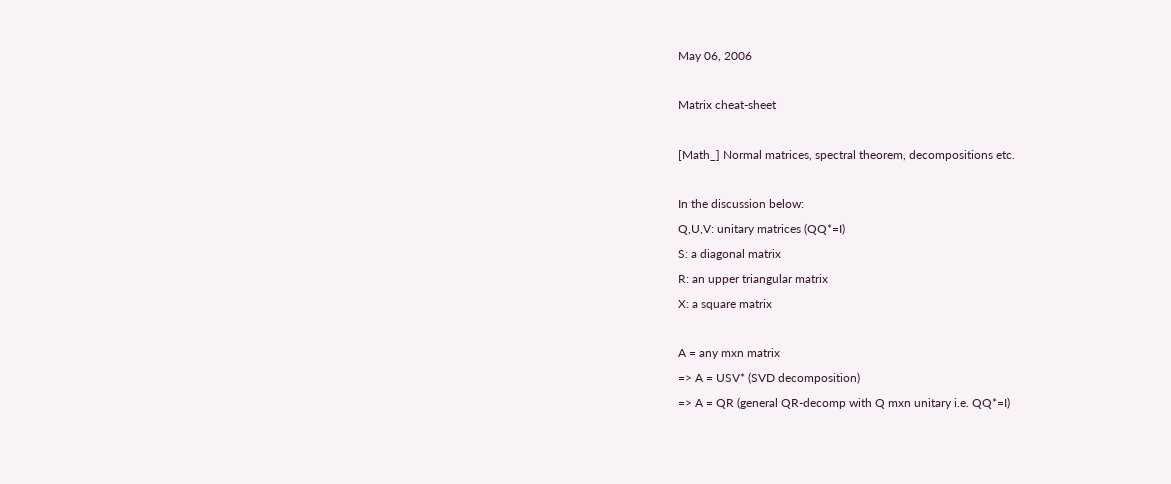May 06, 2006

Matrix cheat-sheet

[Math_] Normal matrices, spectral theorem, decompositions etc.

In the discussion below:
Q,U,V: unitary matrices (QQ*=I)
S: a diagonal matrix
R: an upper triangular matrix
X: a square matrix

A = any mxn matrix
=> A = USV* (SVD decomposition)
=> A = QR (general QR-decomp with Q mxn unitary i.e. QQ*=I)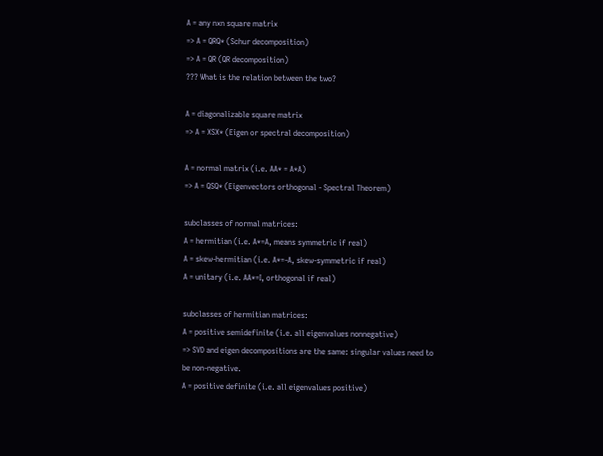A = any nxn square matrix
=> A = QRQ* (Schur decomposition)
=> A = QR (QR decomposition)
??? What is the relation between the two?

A = diagonalizable square matrix
=> A = XSX* (Eigen or spectral decomposition)

A = normal matrix (i.e. AA* = A*A)
=> A = QSQ* (Eigenvectors orthogonal - Spectral Theorem)

subclasses of normal matrices:
A = hermitian (i.e. A*=A, means symmetric if real)
A = skew-hermitian (i.e. A*=-A, skew-symmetric if real)
A = unitary (i.e. AA*=I, orthogonal if real)

subclasses of hermitian matrices:
A = positive semidefinite (i.e. all eigenvalues nonnegative)
=> SVD and eigen decompositions are the same: singular values need to be non-negative.
A = positive definite (i.e. all eigenvalues positive)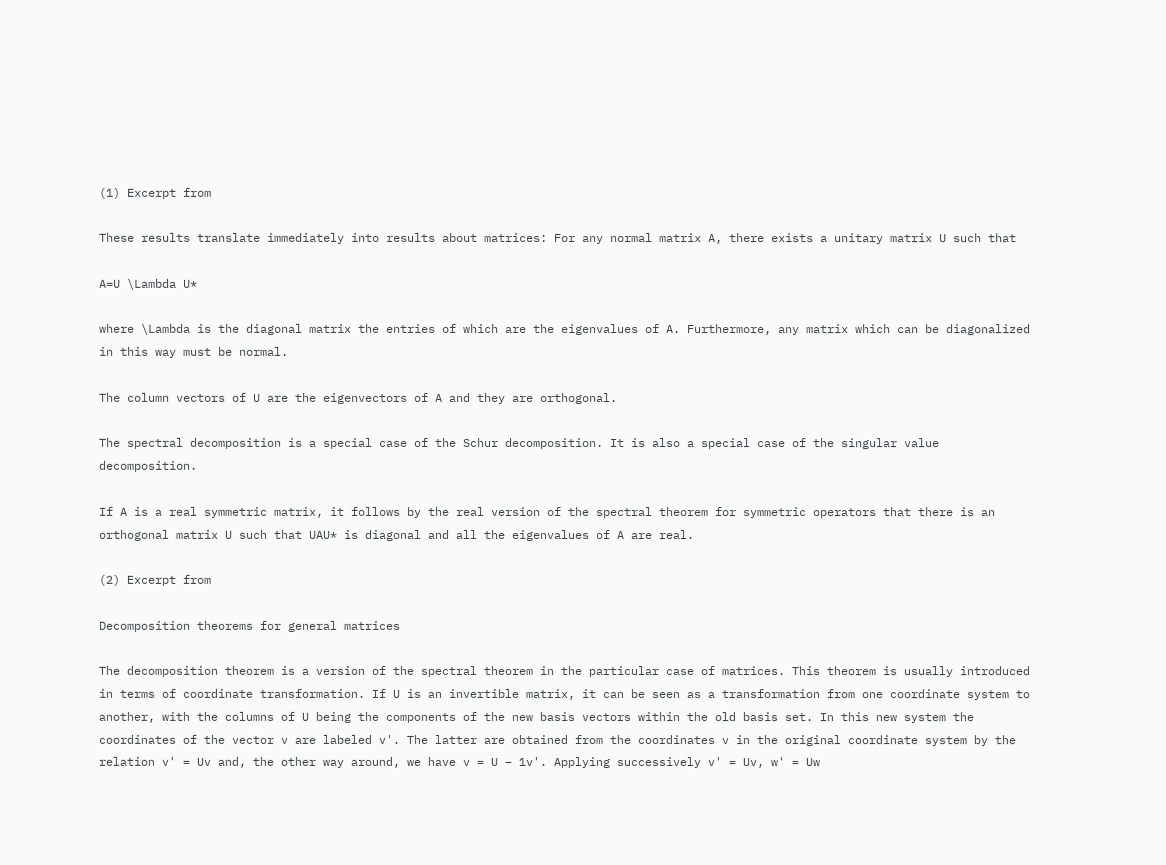(1) Excerpt from

These results translate immediately into results about matrices: For any normal matrix A, there exists a unitary matrix U such that

A=U \Lambda U*

where \Lambda is the diagonal matrix the entries of which are the eigenvalues of A. Furthermore, any matrix which can be diagonalized in this way must be normal.

The column vectors of U are the eigenvectors of A and they are orthogonal.

The spectral decomposition is a special case of the Schur decomposition. It is also a special case of the singular value decomposition.

If A is a real symmetric matrix, it follows by the real version of the spectral theorem for symmetric operators that there is an orthogonal matrix U such that UAU* is diagonal and all the eigenvalues of A are real.

(2) Excerpt from

Decomposition theorems for general matrices

The decomposition theorem is a version of the spectral theorem in the particular case of matrices. This theorem is usually introduced in terms of coordinate transformation. If U is an invertible matrix, it can be seen as a transformation from one coordinate system to another, with the columns of U being the components of the new basis vectors within the old basis set. In this new system the coordinates of the vector v are labeled v'. The latter are obtained from the coordinates v in the original coordinate system by the relation v' = Uv and, the other way around, we have v = U − 1v'. Applying successively v' = Uv, w' = Uw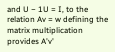and U − 1U = I, to the relation Av = w defining the matrix multiplication provides A'v'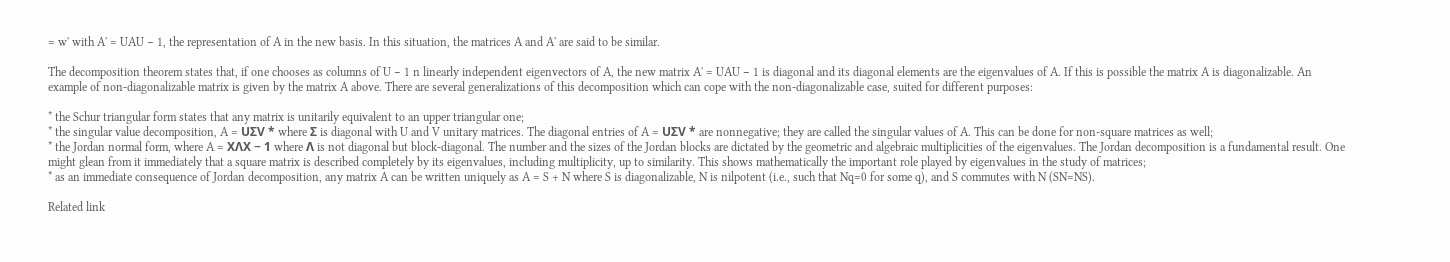= w' with A' = UAU − 1, the representation of A in the new basis. In this situation, the matrices A and A' are said to be similar.

The decomposition theorem states that, if one chooses as columns of U − 1 n linearly independent eigenvectors of A, the new matrix A' = UAU − 1 is diagonal and its diagonal elements are the eigenvalues of A. If this is possible the matrix A is diagonalizable. An example of non-diagonalizable matrix is given by the matrix A above. There are several generalizations of this decomposition which can cope with the non-diagonalizable case, suited for different purposes:

* the Schur triangular form states that any matrix is unitarily equivalent to an upper triangular one;
* the singular value decomposition, A = UΣV * where Σ is diagonal with U and V unitary matrices. The diagonal entries of A = UΣV * are nonnegative; they are called the singular values of A. This can be done for non-square matrices as well;
* the Jordan normal form, where A = XΛX − 1 where Λ is not diagonal but block-diagonal. The number and the sizes of the Jordan blocks are dictated by the geometric and algebraic multiplicities of the eigenvalues. The Jordan decomposition is a fundamental result. One might glean from it immediately that a square matrix is described completely by its eigenvalues, including multiplicity, up to similarity. This shows mathematically the important role played by eigenvalues in the study of matrices;
* as an immediate consequence of Jordan decomposition, any matrix A can be written uniquely as A = S + N where S is diagonalizable, N is nilpotent (i.e., such that Nq=0 for some q), and S commutes with N (SN=NS).

Related link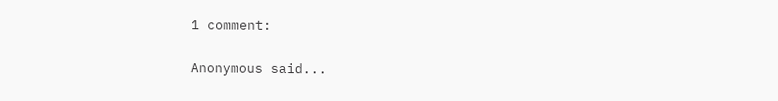1 comment:

Anonymous said...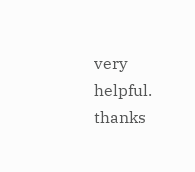very helpful. thanks